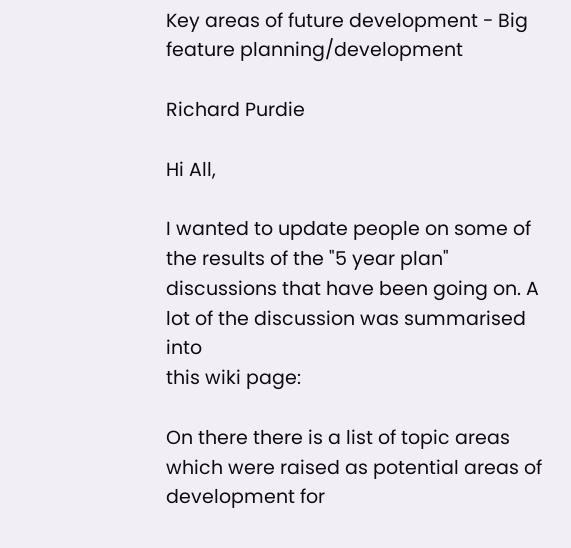Key areas of future development - Big feature planning/development

Richard Purdie

Hi All,

I wanted to update people on some of the results of the "5 year plan"
discussions that have been going on. A lot of the discussion was summarised into
this wiki page:

On there there is a list of topic areas which were raised as potential areas of
development for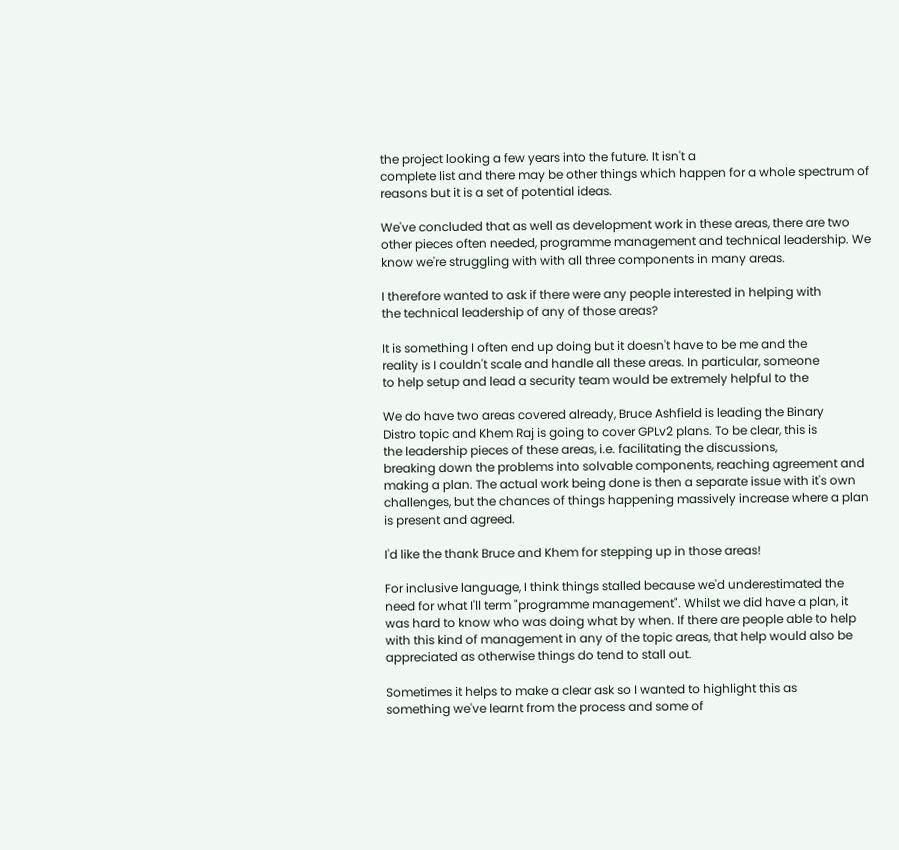the project looking a few years into the future. It isn't a
complete list and there may be other things which happen for a whole spectrum of
reasons but it is a set of potential ideas.

We've concluded that as well as development work in these areas, there are two
other pieces often needed, programme management and technical leadership. We
know we're struggling with with all three components in many areas.

I therefore wanted to ask if there were any people interested in helping with
the technical leadership of any of those areas?

It is something I often end up doing but it doesn't have to be me and the
reality is I couldn't scale and handle all these areas. In particular, someone
to help setup and lead a security team would be extremely helpful to the

We do have two areas covered already, Bruce Ashfield is leading the Binary
Distro topic and Khem Raj is going to cover GPLv2 plans. To be clear, this is
the leadership pieces of these areas, i.e. facilitating the discussions,
breaking down the problems into solvable components, reaching agreement and
making a plan. The actual work being done is then a separate issue with it's own
challenges, but the chances of things happening massively increase where a plan
is present and agreed.

I'd like the thank Bruce and Khem for stepping up in those areas!

For inclusive language, I think things stalled because we'd underestimated the
need for what I'll term "programme management". Whilst we did have a plan, it
was hard to know who was doing what by when. If there are people able to help
with this kind of management in any of the topic areas, that help would also be
appreciated as otherwise things do tend to stall out.

Sometimes it helps to make a clear ask so I wanted to highlight this as
something we've learnt from the process and some of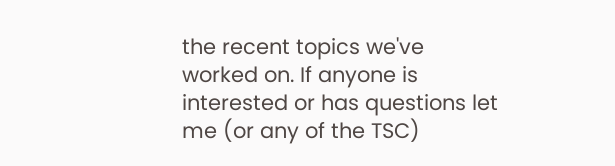the recent topics we've
worked on. If anyone is interested or has questions let me (or any of the TSC)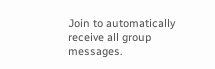Join to automatically receive all group messages.